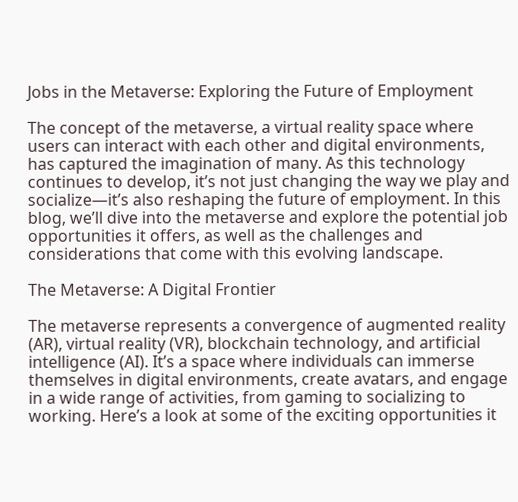Jobs in the Metaverse: Exploring the Future of Employment

The concept of the metaverse, a virtual reality space where users can interact with each other and digital environments, has captured the imagination of many. As this technology continues to develop, it’s not just changing the way we play and socialize—it’s also reshaping the future of employment. In this blog, we’ll dive into the metaverse and explore the potential job opportunities it offers, as well as the challenges and considerations that come with this evolving landscape.

The Metaverse: A Digital Frontier

The metaverse represents a convergence of augmented reality (AR), virtual reality (VR), blockchain technology, and artificial intelligence (AI). It’s a space where individuals can immerse themselves in digital environments, create avatars, and engage in a wide range of activities, from gaming to socializing to working. Here’s a look at some of the exciting opportunities it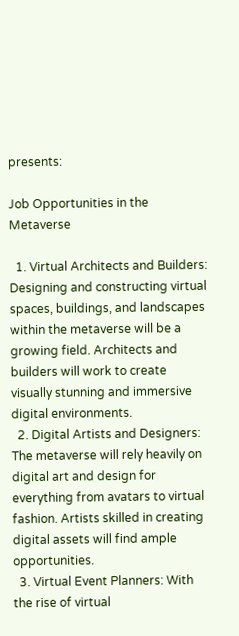presents:

Job Opportunities in the Metaverse

  1. Virtual Architects and Builders: Designing and constructing virtual spaces, buildings, and landscapes within the metaverse will be a growing field. Architects and builders will work to create visually stunning and immersive digital environments.
  2. Digital Artists and Designers: The metaverse will rely heavily on digital art and design for everything from avatars to virtual fashion. Artists skilled in creating digital assets will find ample opportunities.
  3. Virtual Event Planners: With the rise of virtual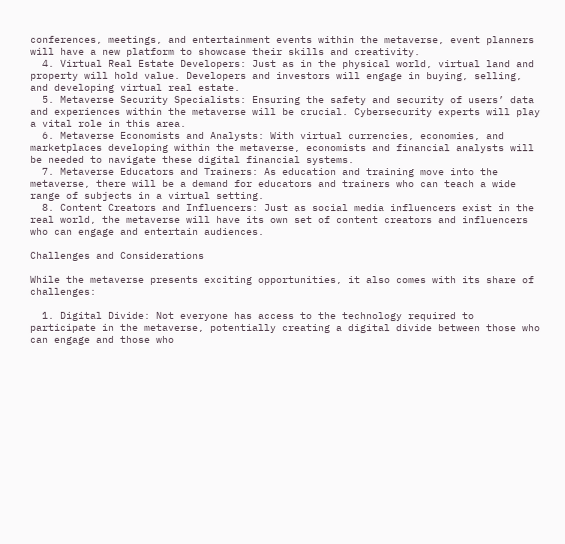conferences, meetings, and entertainment events within the metaverse, event planners will have a new platform to showcase their skills and creativity.
  4. Virtual Real Estate Developers: Just as in the physical world, virtual land and property will hold value. Developers and investors will engage in buying, selling, and developing virtual real estate.
  5. Metaverse Security Specialists: Ensuring the safety and security of users’ data and experiences within the metaverse will be crucial. Cybersecurity experts will play a vital role in this area.
  6. Metaverse Economists and Analysts: With virtual currencies, economies, and marketplaces developing within the metaverse, economists and financial analysts will be needed to navigate these digital financial systems.
  7. Metaverse Educators and Trainers: As education and training move into the metaverse, there will be a demand for educators and trainers who can teach a wide range of subjects in a virtual setting.
  8. Content Creators and Influencers: Just as social media influencers exist in the real world, the metaverse will have its own set of content creators and influencers who can engage and entertain audiences.

Challenges and Considerations

While the metaverse presents exciting opportunities, it also comes with its share of challenges:

  1. Digital Divide: Not everyone has access to the technology required to participate in the metaverse, potentially creating a digital divide between those who can engage and those who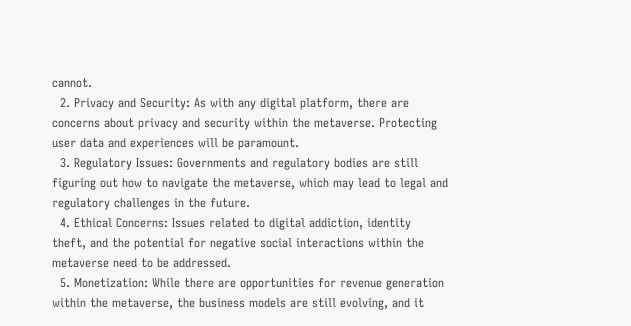cannot.
  2. Privacy and Security: As with any digital platform, there are concerns about privacy and security within the metaverse. Protecting user data and experiences will be paramount.
  3. Regulatory Issues: Governments and regulatory bodies are still figuring out how to navigate the metaverse, which may lead to legal and regulatory challenges in the future.
  4. Ethical Concerns: Issues related to digital addiction, identity theft, and the potential for negative social interactions within the metaverse need to be addressed.
  5. Monetization: While there are opportunities for revenue generation within the metaverse, the business models are still evolving, and it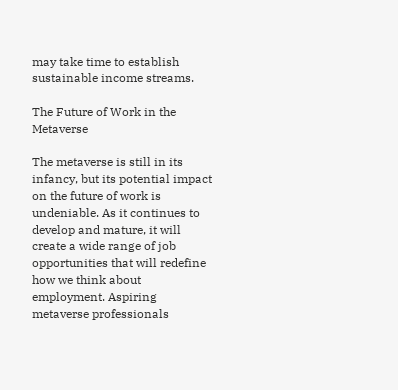may take time to establish sustainable income streams.

The Future of Work in the Metaverse

The metaverse is still in its infancy, but its potential impact on the future of work is undeniable. As it continues to develop and mature, it will create a wide range of job opportunities that will redefine how we think about employment. Aspiring metaverse professionals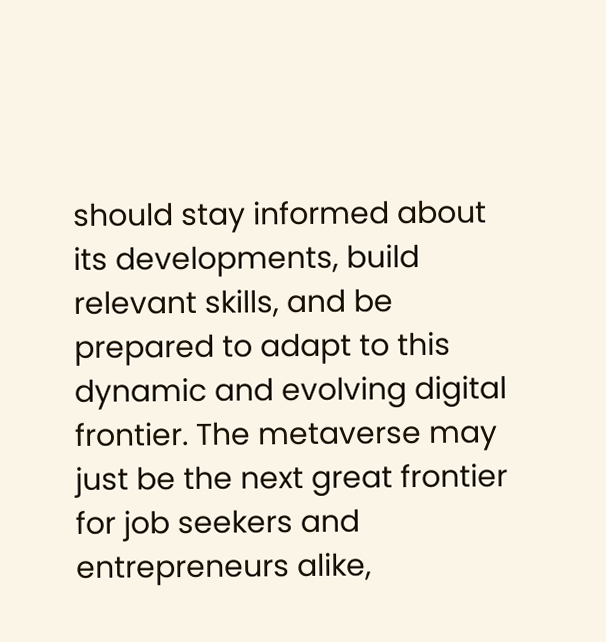should stay informed about its developments, build relevant skills, and be prepared to adapt to this dynamic and evolving digital frontier. The metaverse may just be the next great frontier for job seekers and entrepreneurs alike,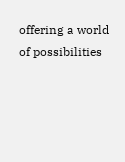offering a world of possibilities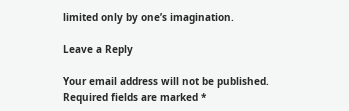limited only by one’s imagination.

Leave a Reply

Your email address will not be published. Required fields are marked *